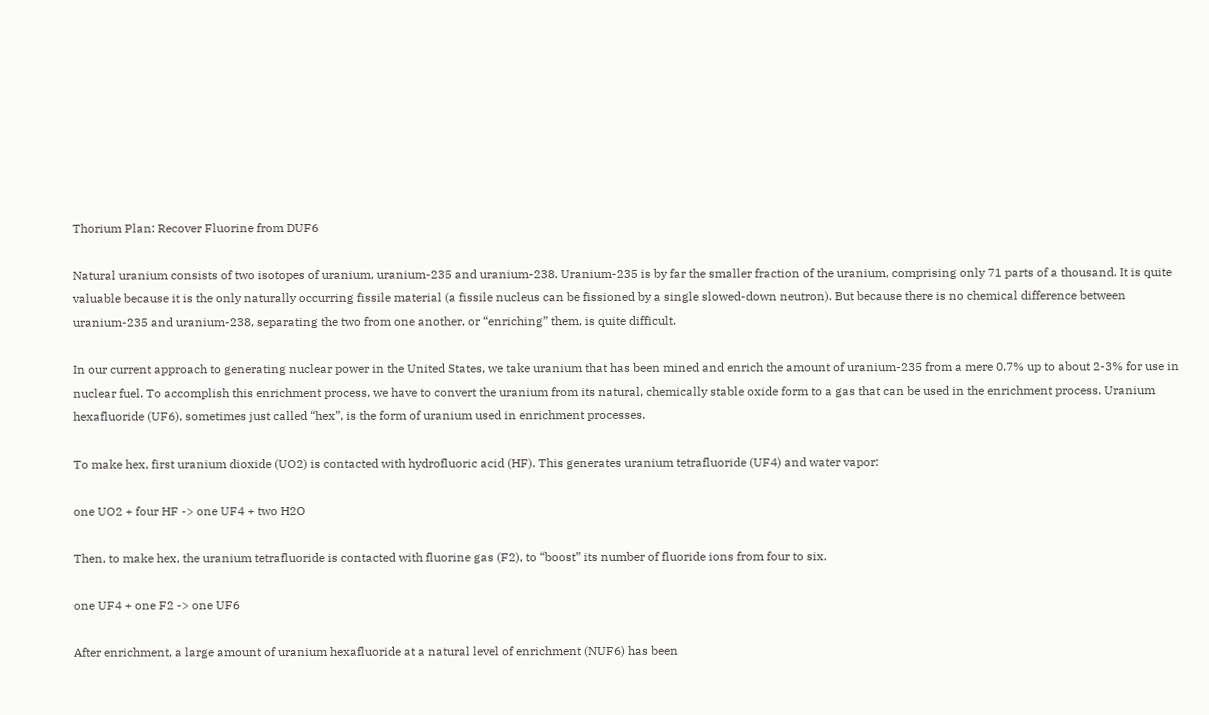Thorium Plan: Recover Fluorine from DUF6

Natural uranium consists of two isotopes of uranium, uranium-235 and uranium-238. Uranium-235 is by far the smaller fraction of the uranium, comprising only 71 parts of a thousand. It is quite valuable because it is the only naturally occurring fissile material (a fissile nucleus can be fissioned by a single slowed-down neutron). But because there is no chemical difference between uranium-235 and uranium-238, separating the two from one another, or “enriching” them, is quite difficult.

In our current approach to generating nuclear power in the United States, we take uranium that has been mined and enrich the amount of uranium-235 from a mere 0.7% up to about 2-3% for use in nuclear fuel. To accomplish this enrichment process, we have to convert the uranium from its natural, chemically stable oxide form to a gas that can be used in the enrichment process. Uranium hexafluoride (UF6), sometimes just called “hex”, is the form of uranium used in enrichment processes.

To make hex, first uranium dioxide (UO2) is contacted with hydrofluoric acid (HF). This generates uranium tetrafluoride (UF4) and water vapor:

one UO2 + four HF -> one UF4 + two H2O

Then, to make hex, the uranium tetrafluoride is contacted with fluorine gas (F2), to “boost” its number of fluoride ions from four to six.

one UF4 + one F2 -> one UF6

After enrichment, a large amount of uranium hexafluoride at a natural level of enrichment (NUF6) has been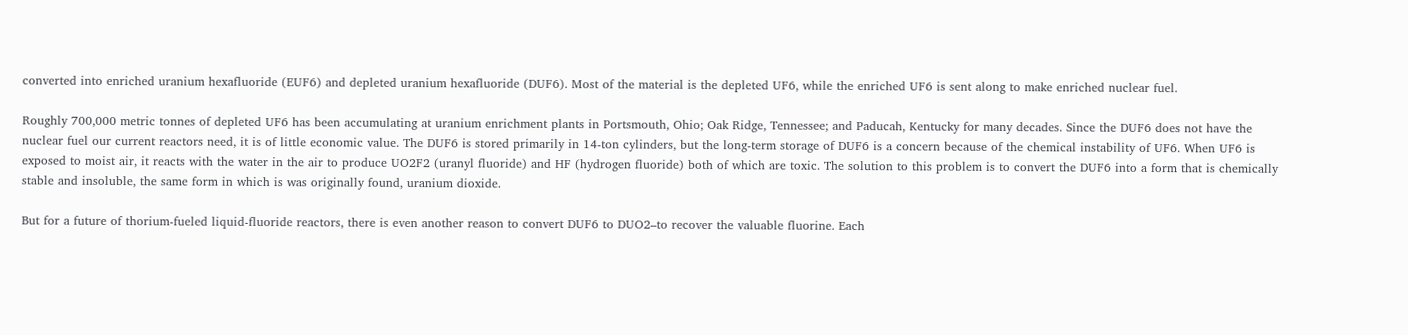converted into enriched uranium hexafluoride (EUF6) and depleted uranium hexafluoride (DUF6). Most of the material is the depleted UF6, while the enriched UF6 is sent along to make enriched nuclear fuel.

Roughly 700,000 metric tonnes of depleted UF6 has been accumulating at uranium enrichment plants in Portsmouth, Ohio; Oak Ridge, Tennessee; and Paducah, Kentucky for many decades. Since the DUF6 does not have the nuclear fuel our current reactors need, it is of little economic value. The DUF6 is stored primarily in 14-ton cylinders, but the long-term storage of DUF6 is a concern because of the chemical instability of UF6. When UF6 is exposed to moist air, it reacts with the water in the air to produce UO2F2 (uranyl fluoride) and HF (hydrogen fluoride) both of which are toxic. The solution to this problem is to convert the DUF6 into a form that is chemically stable and insoluble, the same form in which is was originally found, uranium dioxide.

But for a future of thorium-fueled liquid-fluoride reactors, there is even another reason to convert DUF6 to DUO2–to recover the valuable fluorine. Each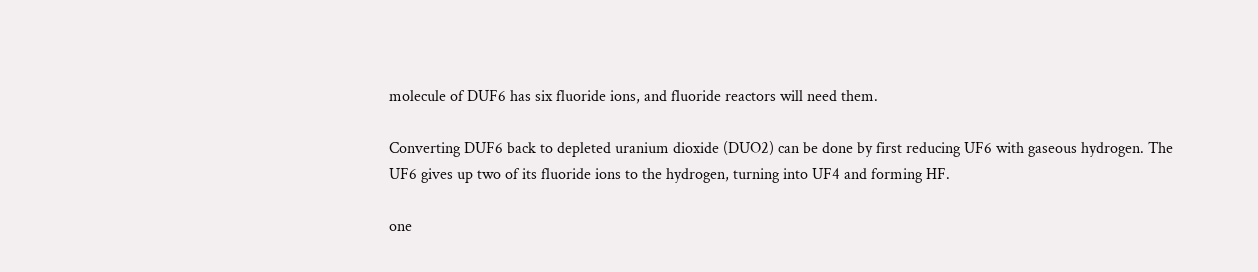molecule of DUF6 has six fluoride ions, and fluoride reactors will need them.

Converting DUF6 back to depleted uranium dioxide (DUO2) can be done by first reducing UF6 with gaseous hydrogen. The UF6 gives up two of its fluoride ions to the hydrogen, turning into UF4 and forming HF.

one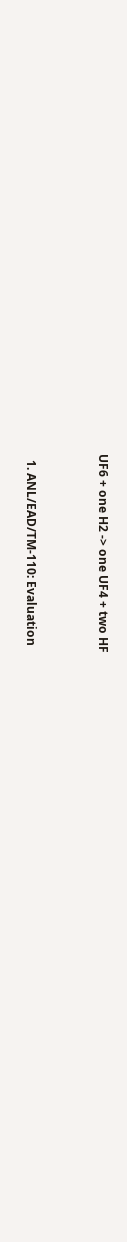UF6 + one H2 -> one UF4 + two HF


  1. ANL/EAD/TM-110: Evaluation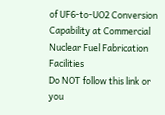of UF6-to-UO2 Conversion Capability at Commercial Nuclear Fuel Fabrication Facilities
Do NOT follow this link or you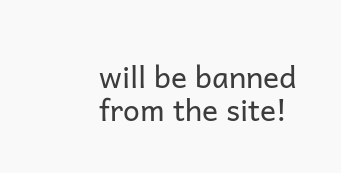will be banned from the site!